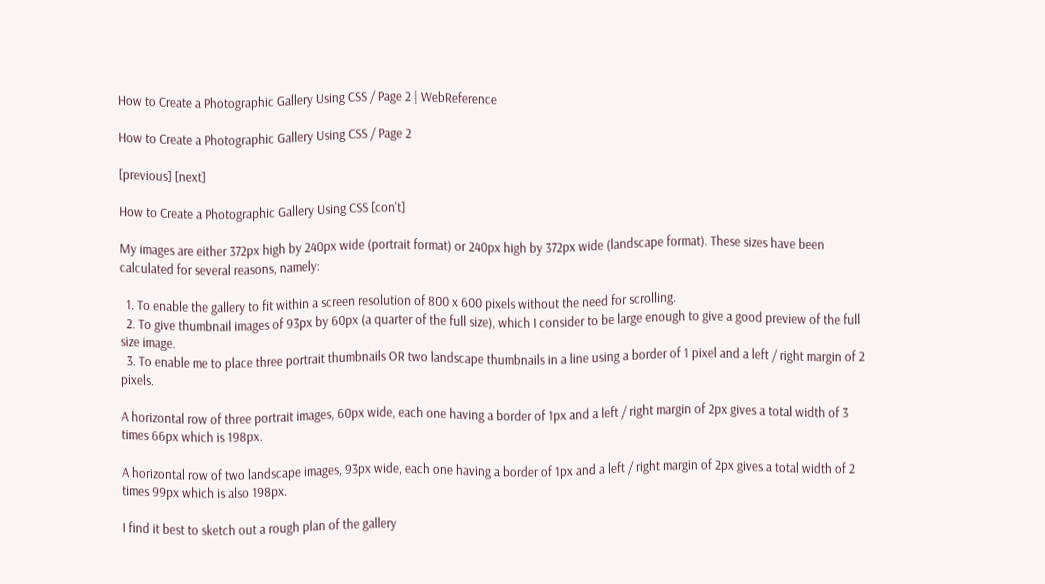How to Create a Photographic Gallery Using CSS / Page 2 | WebReference

How to Create a Photographic Gallery Using CSS / Page 2

[previous] [next]

How to Create a Photographic Gallery Using CSS [con't]

My images are either 372px high by 240px wide (portrait format) or 240px high by 372px wide (landscape format). These sizes have been calculated for several reasons, namely:

  1. To enable the gallery to fit within a screen resolution of 800 x 600 pixels without the need for scrolling.
  2. To give thumbnail images of 93px by 60px (a quarter of the full size), which I consider to be large enough to give a good preview of the full size image.
  3. To enable me to place three portrait thumbnails OR two landscape thumbnails in a line using a border of 1 pixel and a left / right margin of 2 pixels.

A horizontal row of three portrait images, 60px wide, each one having a border of 1px and a left / right margin of 2px gives a total width of 3 times 66px which is 198px.

A horizontal row of two landscape images, 93px wide, each one having a border of 1px and a left / right margin of 2px gives a total width of 2 times 99px which is also 198px.

I find it best to sketch out a rough plan of the gallery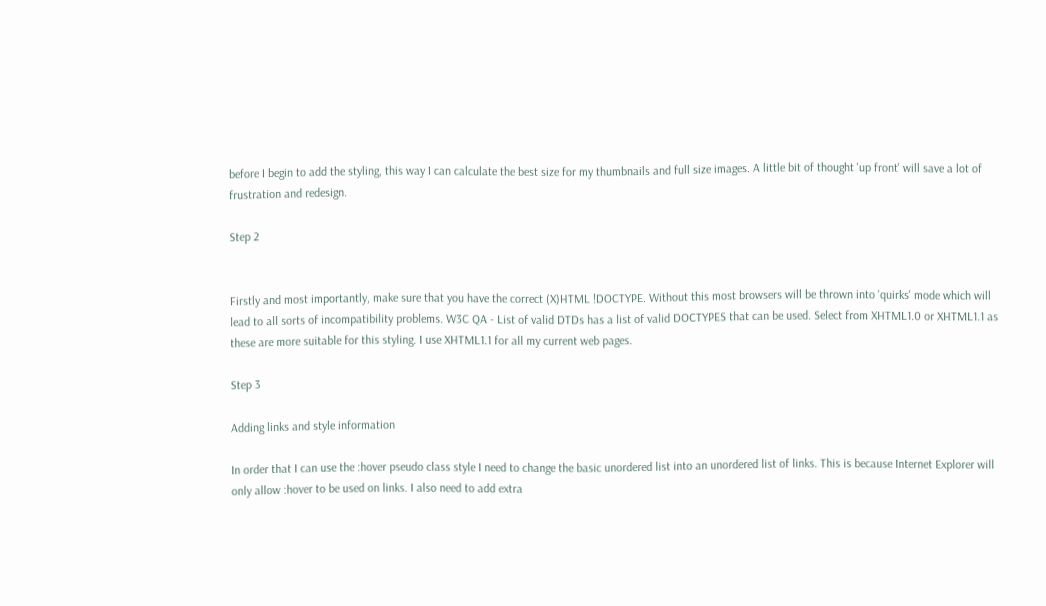before I begin to add the styling, this way I can calculate the best size for my thumbnails and full size images. A little bit of thought 'up front' will save a lot of frustration and redesign.

Step 2


Firstly and most importantly, make sure that you have the correct (X)HTML !DOCTYPE. Without this most browsers will be thrown into 'quirks' mode which will lead to all sorts of incompatibility problems. W3C QA - List of valid DTDs has a list of valid DOCTYPES that can be used. Select from XHTML1.0 or XHTML1.1 as these are more suitable for this styling. I use XHTML1.1 for all my current web pages.

Step 3

Adding links and style information

In order that I can use the :hover pseudo class style I need to change the basic unordered list into an unordered list of links. This is because Internet Explorer will only allow :hover to be used on links. I also need to add extra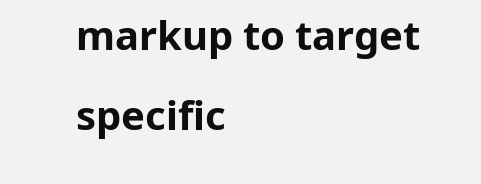markup to target specific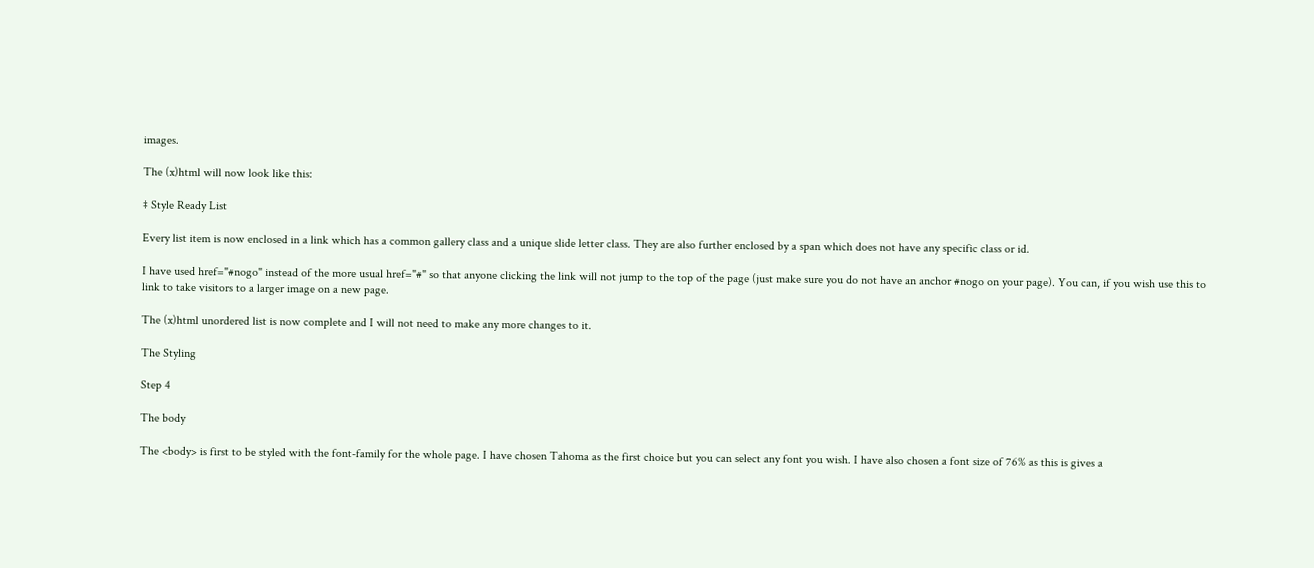images.

The (x)html will now look like this:

‡ Style Ready List

Every list item is now enclosed in a link which has a common gallery class and a unique slide letter class. They are also further enclosed by a span which does not have any specific class or id.

I have used href="#nogo" instead of the more usual href="#" so that anyone clicking the link will not jump to the top of the page (just make sure you do not have an anchor #nogo on your page). You can, if you wish use this to link to take visitors to a larger image on a new page.

The (x)html unordered list is now complete and I will not need to make any more changes to it.

The Styling

Step 4

The body

The <body> is first to be styled with the font-family for the whole page. I have chosen Tahoma as the first choice but you can select any font you wish. I have also chosen a font size of 76% as this is gives a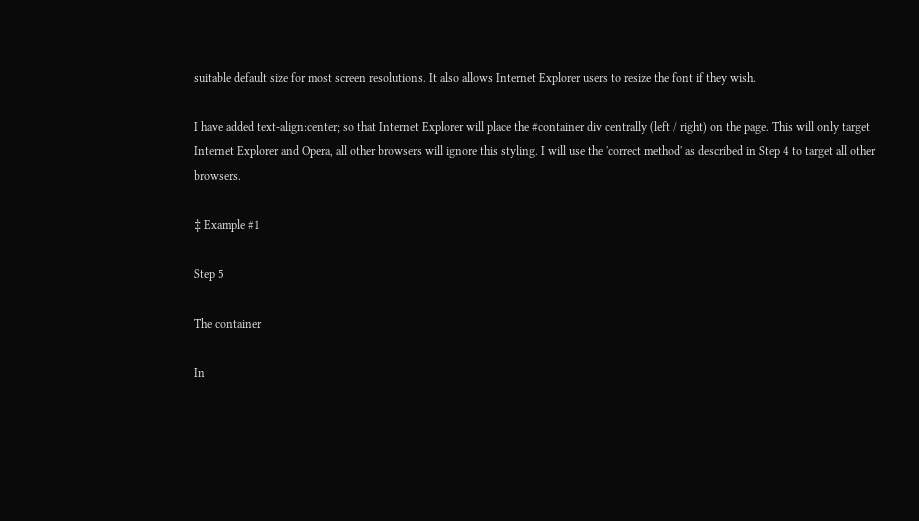suitable default size for most screen resolutions. It also allows Internet Explorer users to resize the font if they wish.

I have added text-align:center; so that Internet Explorer will place the #container div centrally (left / right) on the page. This will only target Internet Explorer and Opera, all other browsers will ignore this styling. I will use the 'correct method' as described in Step 4 to target all other browsers.

‡ Example #1

Step 5

The container

In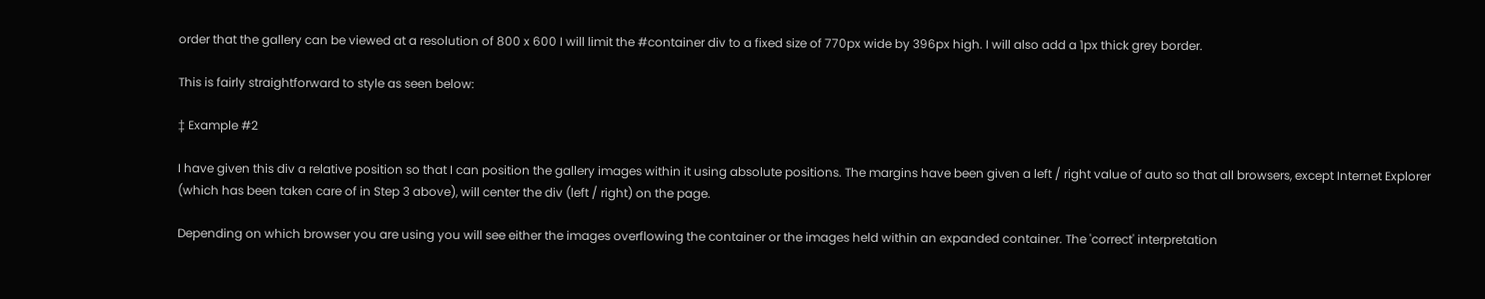order that the gallery can be viewed at a resolution of 800 x 600 I will limit the #container div to a fixed size of 770px wide by 396px high. I will also add a 1px thick grey border.

This is fairly straightforward to style as seen below:

‡ Example #2

I have given this div a relative position so that I can position the gallery images within it using absolute positions. The margins have been given a left / right value of auto so that all browsers, except Internet Explorer (which has been taken care of in Step 3 above), will center the div (left / right) on the page.

Depending on which browser you are using you will see either the images overflowing the container or the images held within an expanded container. The 'correct' interpretation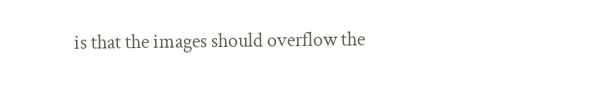is that the images should overflow the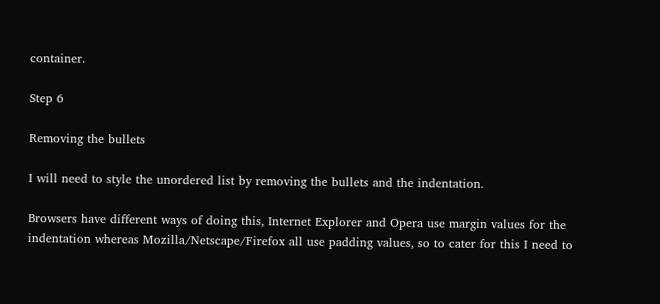container.

Step 6

Removing the bullets

I will need to style the unordered list by removing the bullets and the indentation.

Browsers have different ways of doing this, Internet Explorer and Opera use margin values for the indentation whereas Mozilla/Netscape/Firefox all use padding values, so to cater for this I need to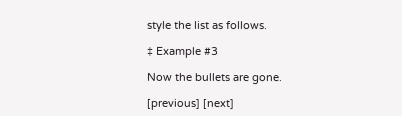style the list as follows.

‡ Example #3

Now the bullets are gone.

[previous] [next]